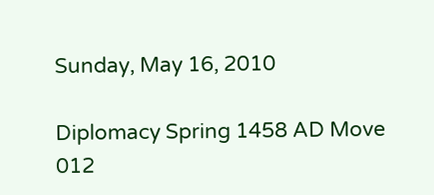Sunday, May 16, 2010

Diplomacy Spring 1458 AD Move 012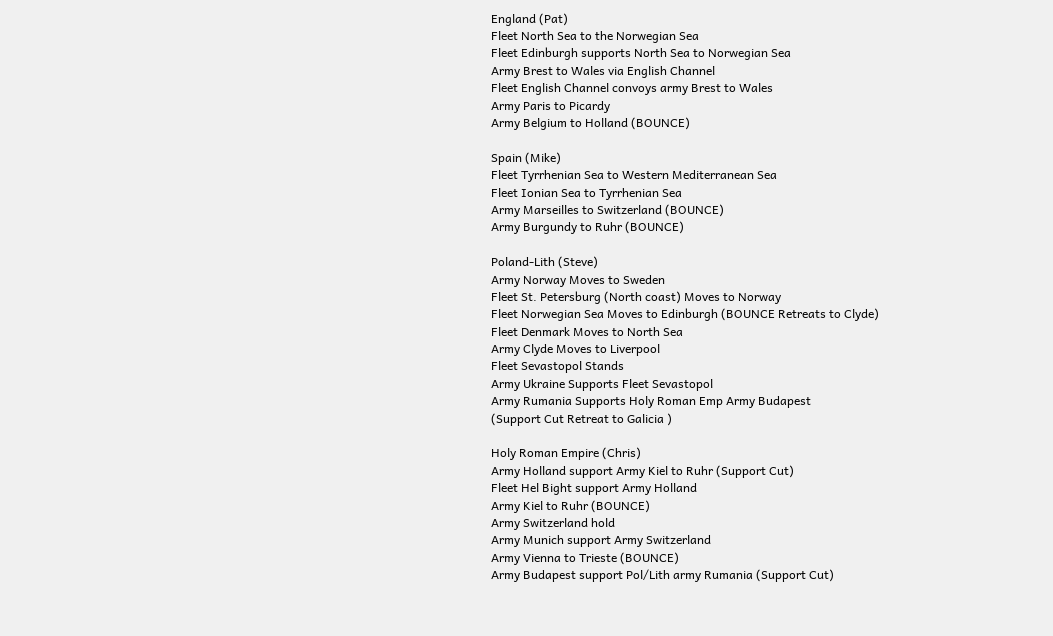England (Pat)
Fleet North Sea to the Norwegian Sea
Fleet Edinburgh supports North Sea to Norwegian Sea
Army Brest to Wales via English Channel
Fleet English Channel convoys army Brest to Wales
Army Paris to Picardy
Army Belgium to Holland (BOUNCE)

Spain (Mike)
Fleet Tyrrhenian Sea to Western Mediterranean Sea
Fleet Ionian Sea to Tyrrhenian Sea
Army Marseilles to Switzerland (BOUNCE)
Army Burgundy to Ruhr (BOUNCE)

Poland-Lith (Steve)
Army Norway Moves to Sweden
Fleet St. Petersburg (North coast) Moves to Norway
Fleet Norwegian Sea Moves to Edinburgh (BOUNCE Retreats to Clyde)
Fleet Denmark Moves to North Sea
Army Clyde Moves to Liverpool
Fleet Sevastopol Stands
Army Ukraine Supports Fleet Sevastopol
Army Rumania Supports Holy Roman Emp Army Budapest
(Support Cut Retreat to Galicia )

Holy Roman Empire (Chris)
Army Holland support Army Kiel to Ruhr (Support Cut)
Fleet Hel Bight support Army Holland
Army Kiel to Ruhr (BOUNCE)
Army Switzerland hold
Army Munich support Army Switzerland
Army Vienna to Trieste (BOUNCE)
Army Budapest support Pol/Lith army Rumania (Support Cut)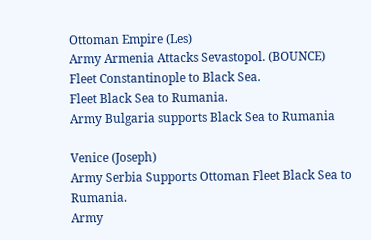Ottoman Empire (Les)
Army Armenia Attacks Sevastopol. (BOUNCE)
Fleet Constantinople to Black Sea.
Fleet Black Sea to Rumania.
Army Bulgaria supports Black Sea to Rumania

Venice (Joseph)
Army Serbia Supports Ottoman Fleet Black Sea to Rumania.
Army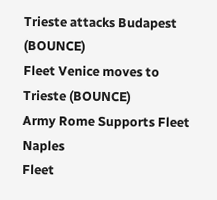Trieste attacks Budapest (BOUNCE)
Fleet Venice moves to Trieste (BOUNCE)
Army Rome Supports Fleet Naples
Fleet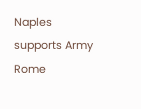Naples supports Army Rome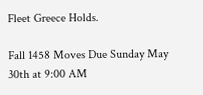Fleet Greece Holds.

Fall 1458 Moves Due Sunday May 30th at 9:00 AM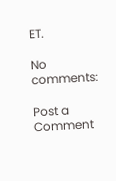ET.

No comments:

Post a Comment